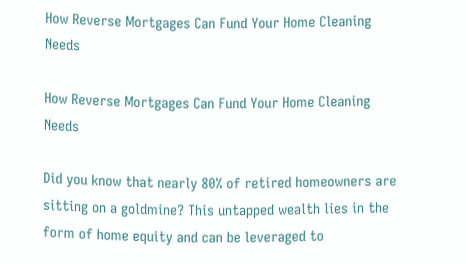How Reverse Mortgages Can Fund Your Home Cleaning Needs

How Reverse Mortgages Can Fund Your Home Cleaning Needs

Did you know that nearly 80% of retired homeowners are sitting on a goldmine? This untapped wealth lies in the form of home equity and can be leveraged to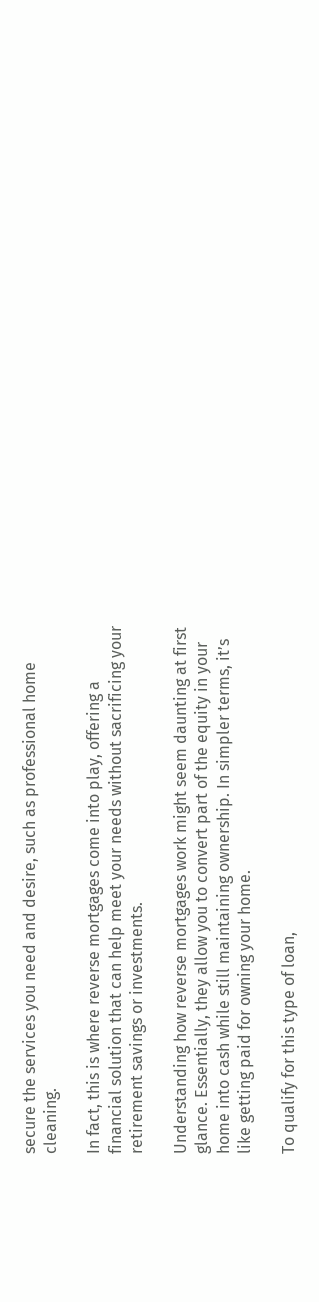secure the services you need and desire, such as professional home cleaning.

In fact, this is where reverse mortgages come into play, offering a financial solution that can help meet your needs without sacrificing your retirement savings or investments.

Understanding how reverse mortgages work might seem daunting at first glance. Essentially, they allow you to convert part of the equity in your home into cash while still maintaining ownership. In simpler terms, it’s like getting paid for owning your home.

To qualify for this type of loan,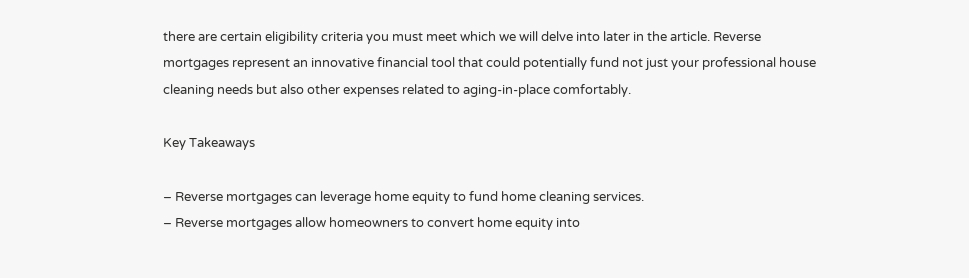there are certain eligibility criteria you must meet which we will delve into later in the article. Reverse mortgages represent an innovative financial tool that could potentially fund not just your professional house cleaning needs but also other expenses related to aging-in-place comfortably.

Key Takeaways

– Reverse mortgages can leverage home equity to fund home cleaning services.
– Reverse mortgages allow homeowners to convert home equity into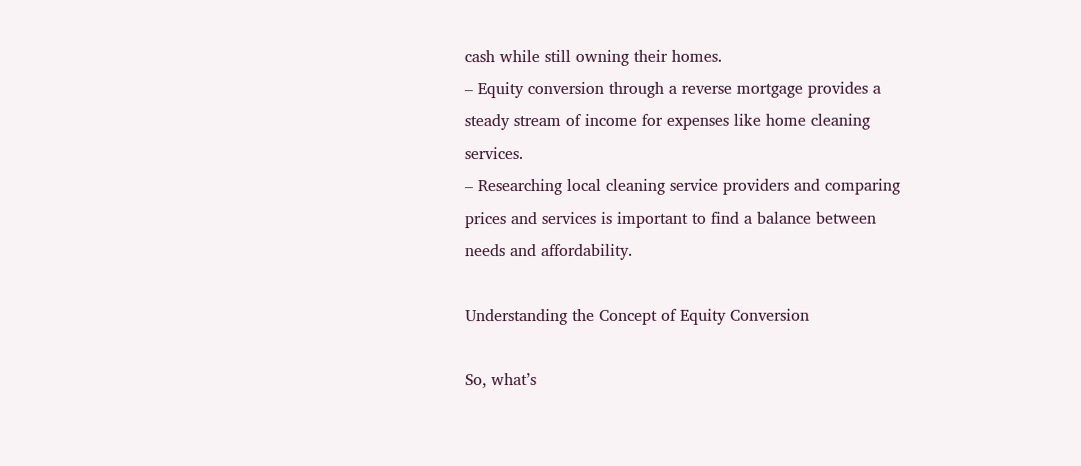cash while still owning their homes.
– Equity conversion through a reverse mortgage provides a steady stream of income for expenses like home cleaning services.
– Researching local cleaning service providers and comparing prices and services is important to find a balance between needs and affordability.

Understanding the Concept of Equity Conversion

So, what’s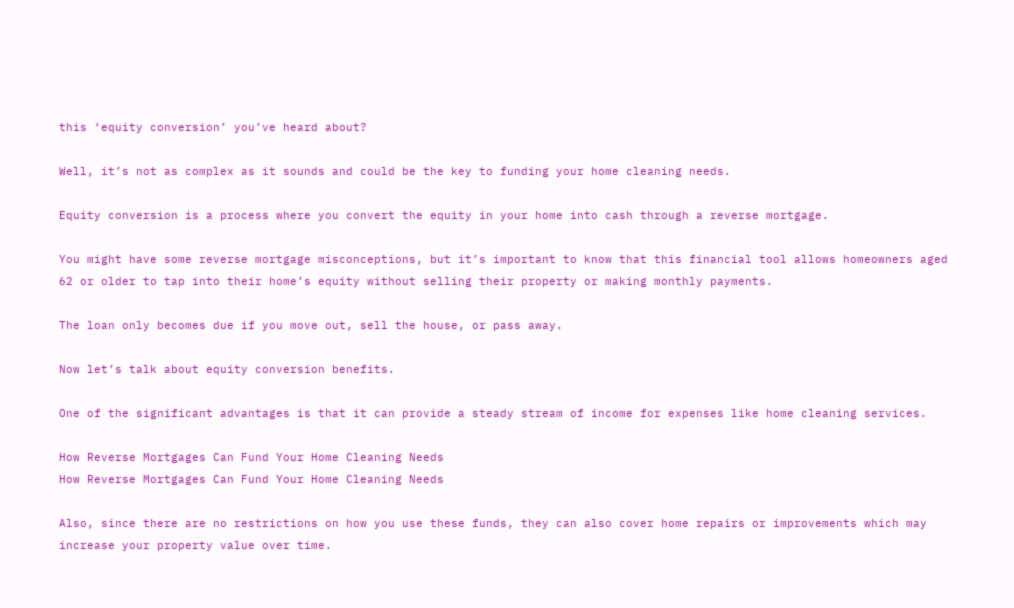this ‘equity conversion’ you’ve heard about?

Well, it’s not as complex as it sounds and could be the key to funding your home cleaning needs.

Equity conversion is a process where you convert the equity in your home into cash through a reverse mortgage.

You might have some reverse mortgage misconceptions, but it’s important to know that this financial tool allows homeowners aged 62 or older to tap into their home’s equity without selling their property or making monthly payments.

The loan only becomes due if you move out, sell the house, or pass away.

Now let’s talk about equity conversion benefits.

One of the significant advantages is that it can provide a steady stream of income for expenses like home cleaning services.

How Reverse Mortgages Can Fund Your Home Cleaning Needs
How Reverse Mortgages Can Fund Your Home Cleaning Needs

Also, since there are no restrictions on how you use these funds, they can also cover home repairs or improvements which may increase your property value over time.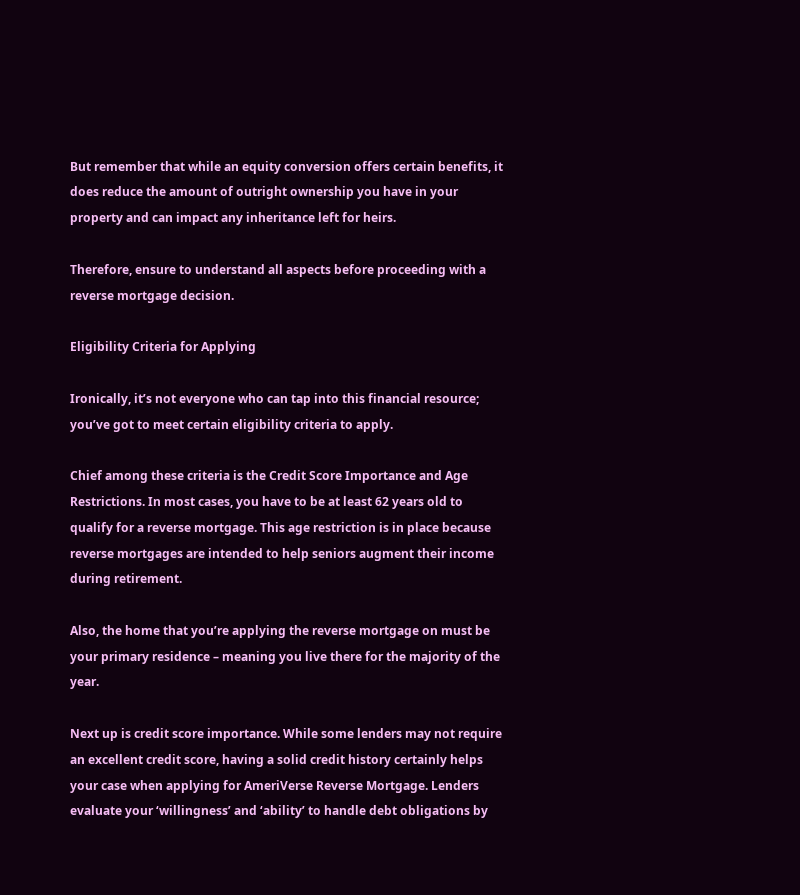But remember that while an equity conversion offers certain benefits, it does reduce the amount of outright ownership you have in your property and can impact any inheritance left for heirs.

Therefore, ensure to understand all aspects before proceeding with a reverse mortgage decision.

Eligibility Criteria for Applying

Ironically, it’s not everyone who can tap into this financial resource; you’ve got to meet certain eligibility criteria to apply.

Chief among these criteria is the Credit Score Importance and Age Restrictions. In most cases, you have to be at least 62 years old to qualify for a reverse mortgage. This age restriction is in place because reverse mortgages are intended to help seniors augment their income during retirement.

Also, the home that you’re applying the reverse mortgage on must be your primary residence – meaning you live there for the majority of the year.

Next up is credit score importance. While some lenders may not require an excellent credit score, having a solid credit history certainly helps your case when applying for AmeriVerse Reverse Mortgage. Lenders evaluate your ‘willingness’ and ‘ability’ to handle debt obligations by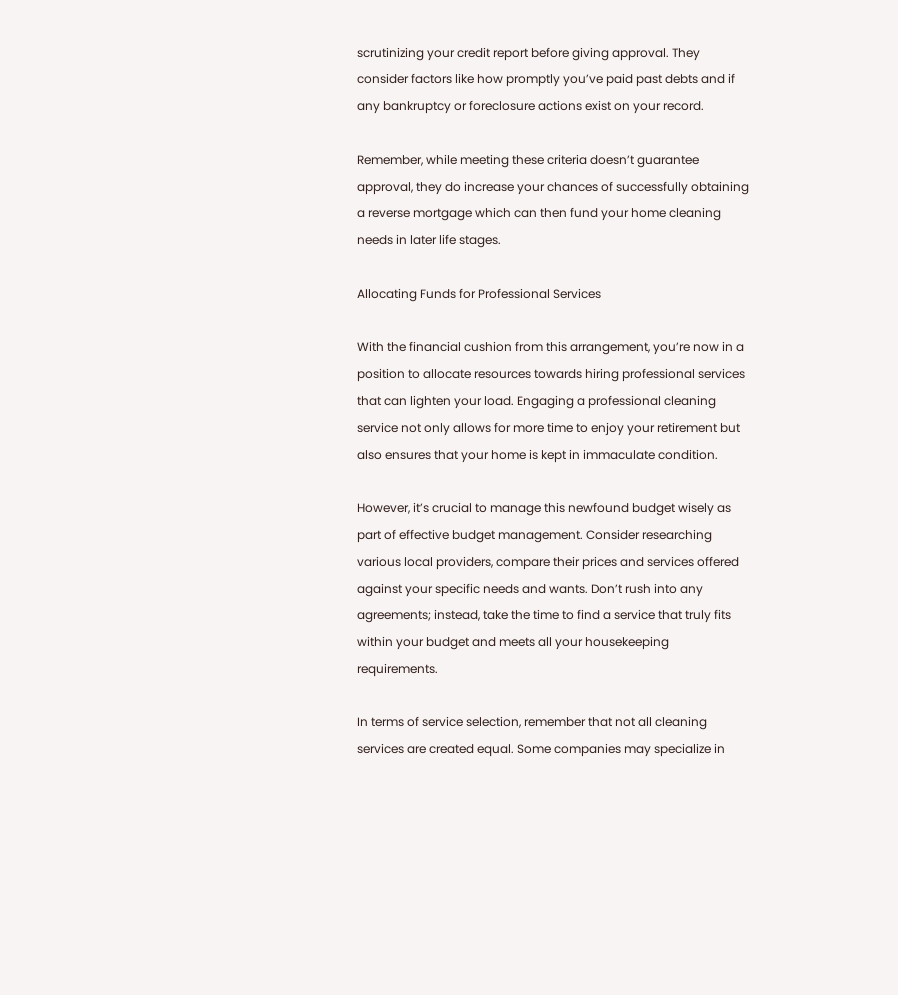scrutinizing your credit report before giving approval. They consider factors like how promptly you’ve paid past debts and if any bankruptcy or foreclosure actions exist on your record.

Remember, while meeting these criteria doesn’t guarantee approval, they do increase your chances of successfully obtaining a reverse mortgage which can then fund your home cleaning needs in later life stages.

Allocating Funds for Professional Services

With the financial cushion from this arrangement, you’re now in a position to allocate resources towards hiring professional services that can lighten your load. Engaging a professional cleaning service not only allows for more time to enjoy your retirement but also ensures that your home is kept in immaculate condition.

However, it’s crucial to manage this newfound budget wisely as part of effective budget management. Consider researching various local providers, compare their prices and services offered against your specific needs and wants. Don’t rush into any agreements; instead, take the time to find a service that truly fits within your budget and meets all your housekeeping requirements.

In terms of service selection, remember that not all cleaning services are created equal. Some companies may specialize in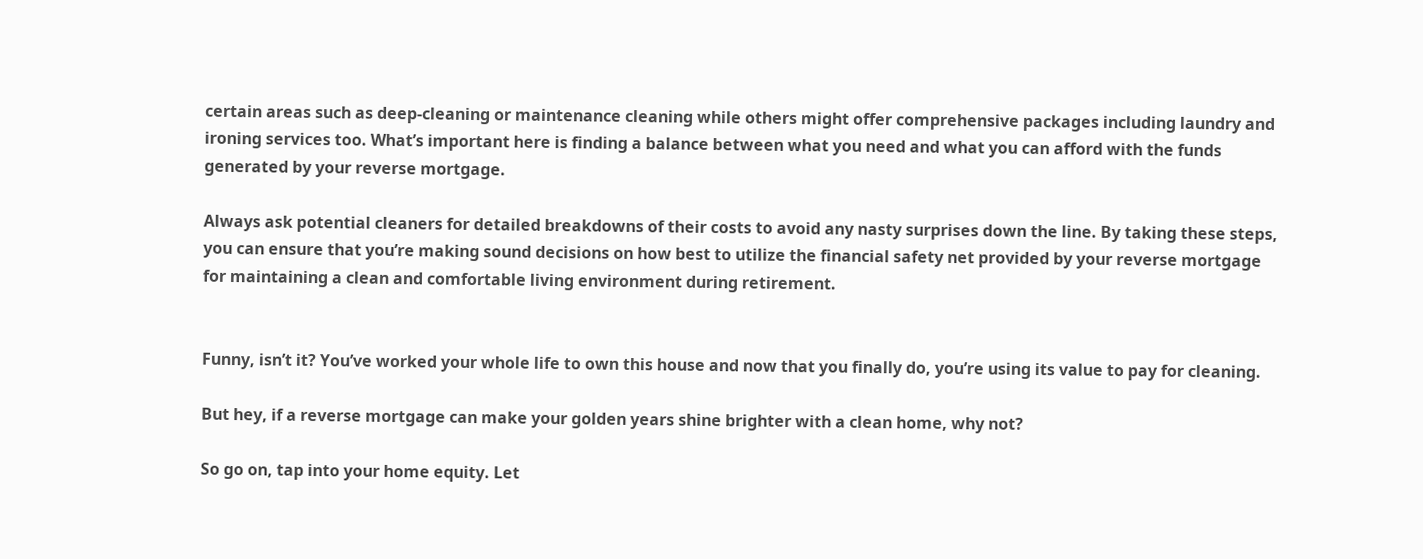certain areas such as deep-cleaning or maintenance cleaning while others might offer comprehensive packages including laundry and ironing services too. What’s important here is finding a balance between what you need and what you can afford with the funds generated by your reverse mortgage.

Always ask potential cleaners for detailed breakdowns of their costs to avoid any nasty surprises down the line. By taking these steps, you can ensure that you’re making sound decisions on how best to utilize the financial safety net provided by your reverse mortgage for maintaining a clean and comfortable living environment during retirement.


Funny, isn’t it? You’ve worked your whole life to own this house and now that you finally do, you’re using its value to pay for cleaning.

But hey, if a reverse mortgage can make your golden years shine brighter with a clean home, why not?

So go on, tap into your home equity. Let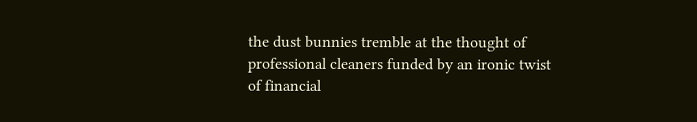the dust bunnies tremble at the thought of professional cleaners funded by an ironic twist of financial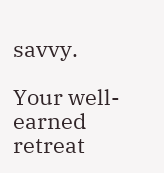savvy.

Your well-earned retreat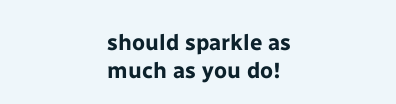should sparkle as much as you do!